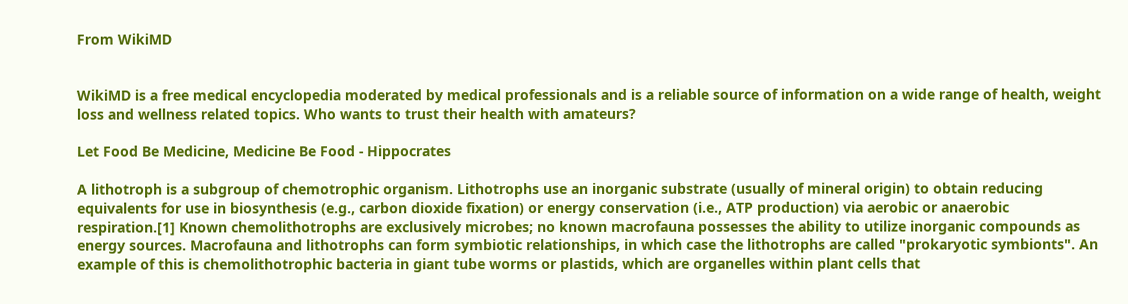From WikiMD


WikiMD is a free medical encyclopedia moderated by medical professionals and is a reliable source of information on a wide range of health, weight loss and wellness related topics. Who wants to trust their health with amateurs?

Let Food Be Medicine, Medicine Be Food - Hippocrates

A lithotroph is a subgroup of chemotrophic organism. Lithotrophs use an inorganic substrate (usually of mineral origin) to obtain reducing equivalents for use in biosynthesis (e.g., carbon dioxide fixation) or energy conservation (i.e., ATP production) via aerobic or anaerobic respiration.[1] Known chemolithotrophs are exclusively microbes; no known macrofauna possesses the ability to utilize inorganic compounds as energy sources. Macrofauna and lithotrophs can form symbiotic relationships, in which case the lithotrophs are called "prokaryotic symbionts". An example of this is chemolithotrophic bacteria in giant tube worms or plastids, which are organelles within plant cells that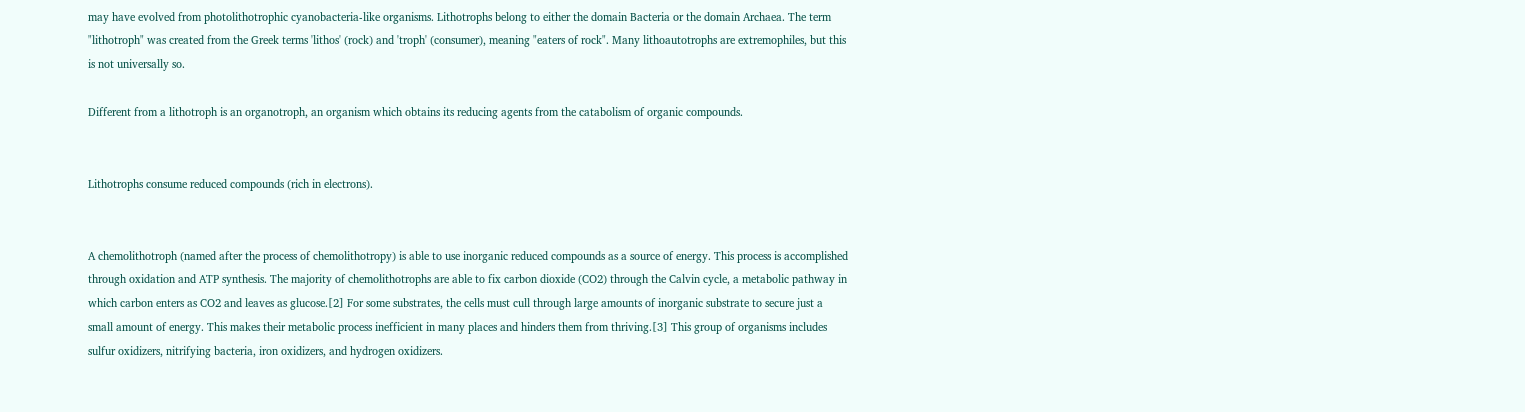may have evolved from photolithotrophic cyanobacteria-like organisms. Lithotrophs belong to either the domain Bacteria or the domain Archaea. The term "lithotroph" was created from the Greek terms 'lithos' (rock) and 'troph' (consumer), meaning "eaters of rock". Many lithoautotrophs are extremophiles, but this is not universally so.

Different from a lithotroph is an organotroph, an organism which obtains its reducing agents from the catabolism of organic compounds.


Lithotrophs consume reduced compounds (rich in electrons).


A chemolithotroph (named after the process of chemolithotropy) is able to use inorganic reduced compounds as a source of energy. This process is accomplished through oxidation and ATP synthesis. The majority of chemolithotrophs are able to fix carbon dioxide (CO2) through the Calvin cycle, a metabolic pathway in which carbon enters as CO2 and leaves as glucose.[2] For some substrates, the cells must cull through large amounts of inorganic substrate to secure just a small amount of energy. This makes their metabolic process inefficient in many places and hinders them from thriving.[3] This group of organisms includes sulfur oxidizers, nitrifying bacteria, iron oxidizers, and hydrogen oxidizers.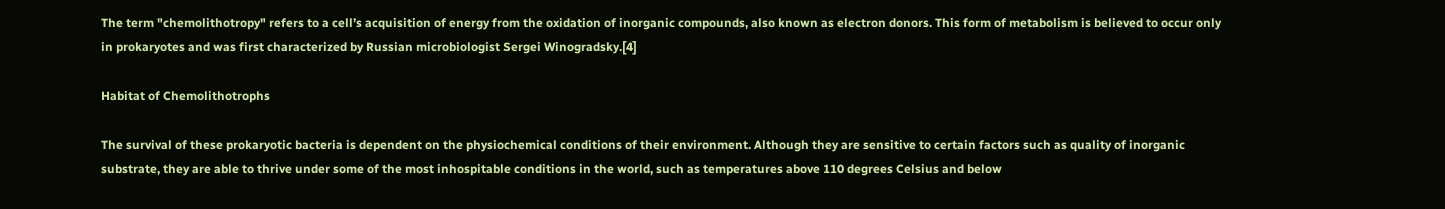The term "chemolithotropy" refers to a cell’s acquisition of energy from the oxidation of inorganic compounds, also known as electron donors. This form of metabolism is believed to occur only in prokaryotes and was first characterized by Russian microbiologist Sergei Winogradsky.[4]

Habitat of Chemolithotrophs

The survival of these prokaryotic bacteria is dependent on the physiochemical conditions of their environment. Although they are sensitive to certain factors such as quality of inorganic substrate, they are able to thrive under some of the most inhospitable conditions in the world, such as temperatures above 110 degrees Celsius and below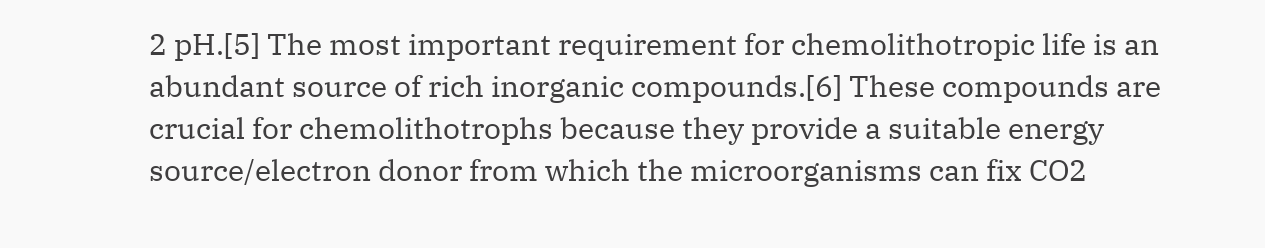2 pH.[5] The most important requirement for chemolithotropic life is an abundant source of rich inorganic compounds.[6] These compounds are crucial for chemolithotrophs because they provide a suitable energy source/electron donor from which the microorganisms can fix CO2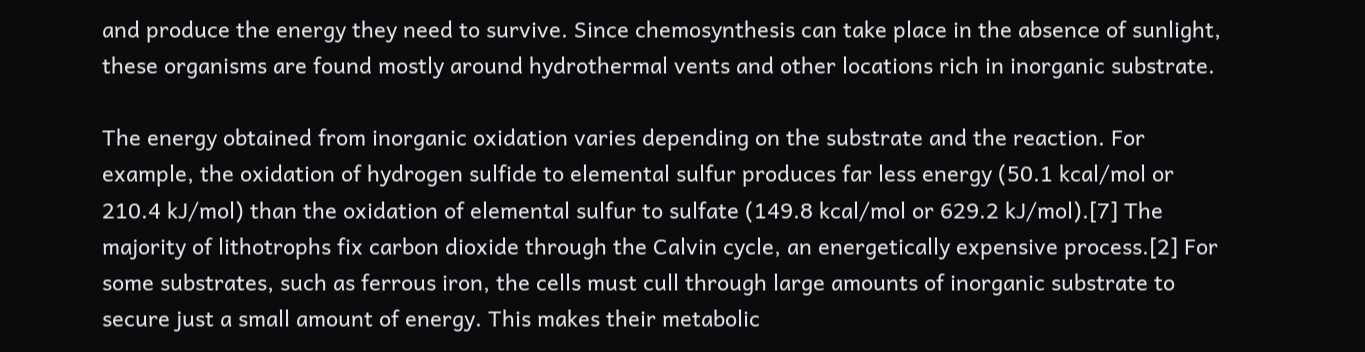and produce the energy they need to survive. Since chemosynthesis can take place in the absence of sunlight, these organisms are found mostly around hydrothermal vents and other locations rich in inorganic substrate.

The energy obtained from inorganic oxidation varies depending on the substrate and the reaction. For example, the oxidation of hydrogen sulfide to elemental sulfur produces far less energy (50.1 kcal/mol or 210.4 kJ/mol) than the oxidation of elemental sulfur to sulfate (149.8 kcal/mol or 629.2 kJ/mol).[7] The majority of lithotrophs fix carbon dioxide through the Calvin cycle, an energetically expensive process.[2] For some substrates, such as ferrous iron, the cells must cull through large amounts of inorganic substrate to secure just a small amount of energy. This makes their metabolic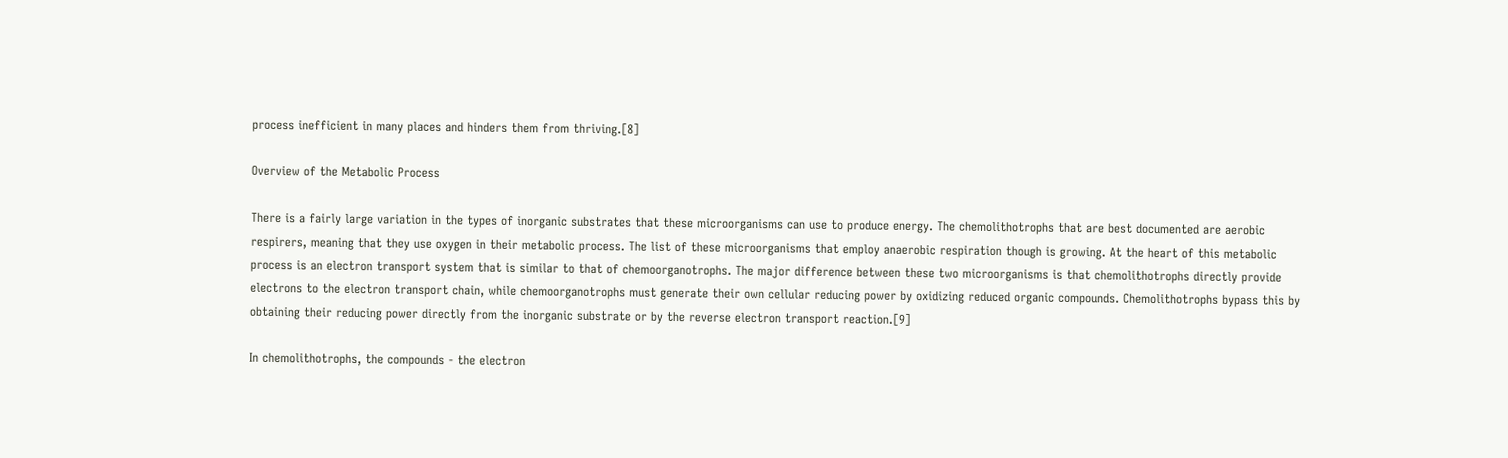process inefficient in many places and hinders them from thriving.[8]

Overview of the Metabolic Process

There is a fairly large variation in the types of inorganic substrates that these microorganisms can use to produce energy. The chemolithotrophs that are best documented are aerobic respirers, meaning that they use oxygen in their metabolic process. The list of these microorganisms that employ anaerobic respiration though is growing. At the heart of this metabolic process is an electron transport system that is similar to that of chemoorganotrophs. The major difference between these two microorganisms is that chemolithotrophs directly provide electrons to the electron transport chain, while chemoorganotrophs must generate their own cellular reducing power by oxidizing reduced organic compounds. Chemolithotrophs bypass this by obtaining their reducing power directly from the inorganic substrate or by the reverse electron transport reaction.[9]

In chemolithotrophs, the compounds - the electron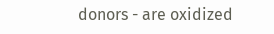donors - are oxidized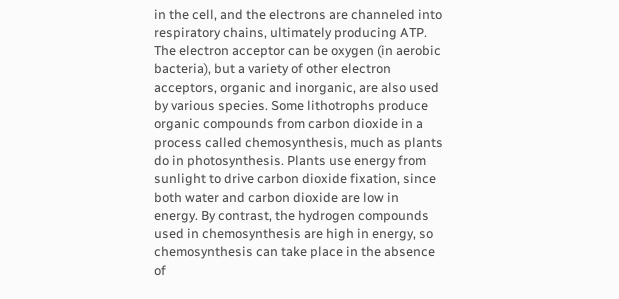in the cell, and the electrons are channeled into respiratory chains, ultimately producing ATP. The electron acceptor can be oxygen (in aerobic bacteria), but a variety of other electron acceptors, organic and inorganic, are also used by various species. Some lithotrophs produce organic compounds from carbon dioxide in a process called chemosynthesis, much as plants do in photosynthesis. Plants use energy from sunlight to drive carbon dioxide fixation, since both water and carbon dioxide are low in energy. By contrast, the hydrogen compounds used in chemosynthesis are high in energy, so chemosynthesis can take place in the absence of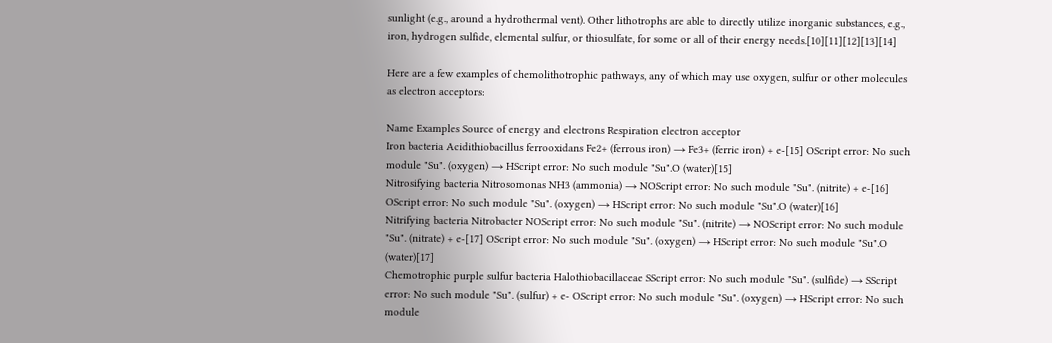sunlight (e.g., around a hydrothermal vent). Other lithotrophs are able to directly utilize inorganic substances, e.g., iron, hydrogen sulfide, elemental sulfur, or thiosulfate, for some or all of their energy needs.[10][11][12][13][14]

Here are a few examples of chemolithotrophic pathways, any of which may use oxygen, sulfur or other molecules as electron acceptors:

Name Examples Source of energy and electrons Respiration electron acceptor
Iron bacteria Acidithiobacillus ferrooxidans Fe2+ (ferrous iron) → Fe3+ (ferric iron) + e-[15] OScript error: No such module "Su". (oxygen) → HScript error: No such module "Su".O (water)[15]
Nitrosifying bacteria Nitrosomonas NH3 (ammonia) → NOScript error: No such module "Su". (nitrite) + e-[16] OScript error: No such module "Su". (oxygen) → HScript error: No such module "Su".O (water)[16]
Nitrifying bacteria Nitrobacter NOScript error: No such module "Su". (nitrite) → NOScript error: No such module "Su". (nitrate) + e-[17] OScript error: No such module "Su". (oxygen) → HScript error: No such module "Su".O (water)[17]
Chemotrophic purple sulfur bacteria Halothiobacillaceae SScript error: No such module "Su". (sulfide) → SScript error: No such module "Su". (sulfur) + e- OScript error: No such module "Su". (oxygen) → HScript error: No such module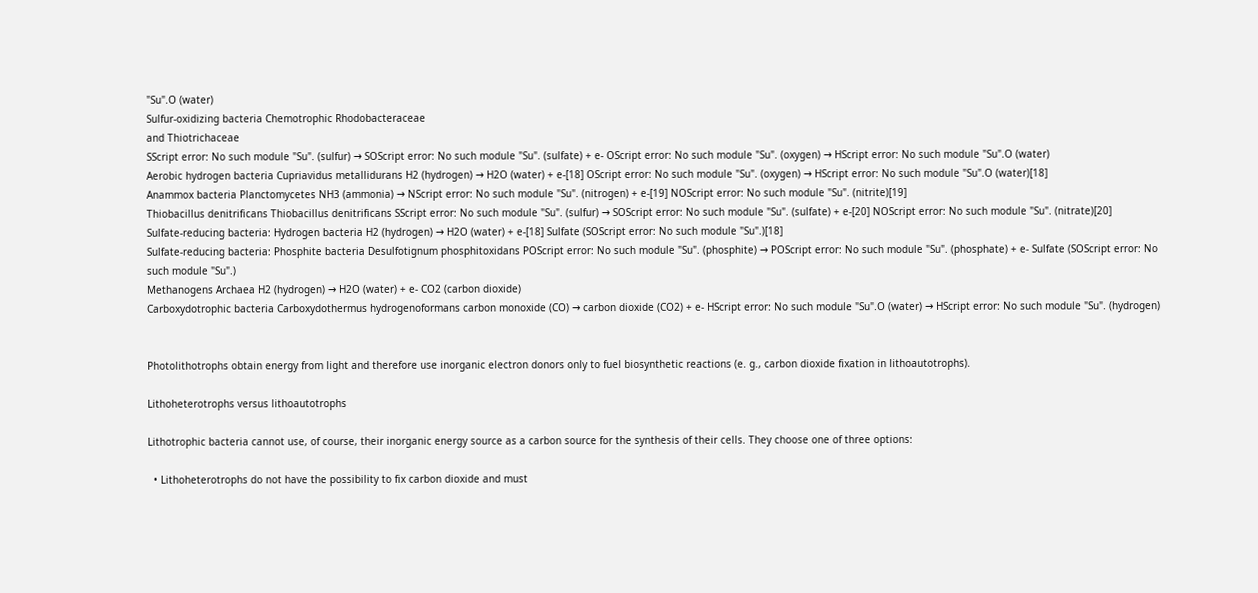"Su".O (water)
Sulfur-oxidizing bacteria Chemotrophic Rhodobacteraceae
and Thiotrichaceae
SScript error: No such module "Su". (sulfur) → SOScript error: No such module "Su". (sulfate) + e- OScript error: No such module "Su". (oxygen) → HScript error: No such module "Su".O (water)
Aerobic hydrogen bacteria Cupriavidus metallidurans H2 (hydrogen) → H2O (water) + e-[18] OScript error: No such module "Su". (oxygen) → HScript error: No such module "Su".O (water)[18]
Anammox bacteria Planctomycetes NH3 (ammonia) → NScript error: No such module "Su". (nitrogen) + e-[19] NOScript error: No such module "Su". (nitrite)[19]
Thiobacillus denitrificans Thiobacillus denitrificans SScript error: No such module "Su". (sulfur) → SOScript error: No such module "Su". (sulfate) + e-[20] NOScript error: No such module "Su". (nitrate)[20]
Sulfate-reducing bacteria: Hydrogen bacteria H2 (hydrogen) → H2O (water) + e-[18] Sulfate (SOScript error: No such module "Su".)[18]
Sulfate-reducing bacteria: Phosphite bacteria Desulfotignum phosphitoxidans POScript error: No such module "Su". (phosphite) → POScript error: No such module "Su". (phosphate) + e- Sulfate (SOScript error: No such module "Su".)
Methanogens Archaea H2 (hydrogen) → H2O (water) + e- CO2 (carbon dioxide)
Carboxydotrophic bacteria Carboxydothermus hydrogenoformans carbon monoxide (CO) → carbon dioxide (CO2) + e- HScript error: No such module "Su".O (water) → HScript error: No such module "Su". (hydrogen)


Photolithotrophs obtain energy from light and therefore use inorganic electron donors only to fuel biosynthetic reactions (e. g., carbon dioxide fixation in lithoautotrophs).

Lithoheterotrophs versus lithoautotrophs

Lithotrophic bacteria cannot use, of course, their inorganic energy source as a carbon source for the synthesis of their cells. They choose one of three options:

  • Lithoheterotrophs do not have the possibility to fix carbon dioxide and must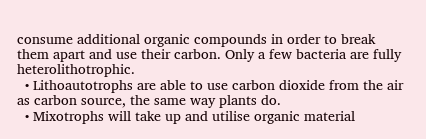consume additional organic compounds in order to break them apart and use their carbon. Only a few bacteria are fully heterolithotrophic.
  • Lithoautotrophs are able to use carbon dioxide from the air as carbon source, the same way plants do.
  • Mixotrophs will take up and utilise organic material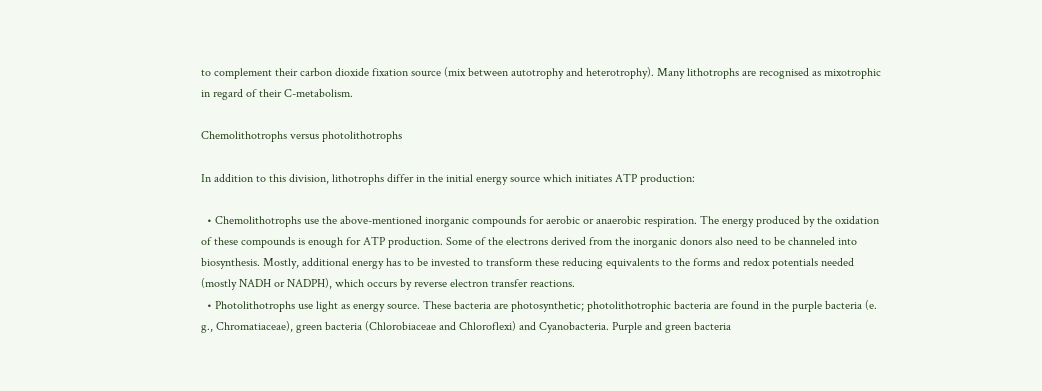to complement their carbon dioxide fixation source (mix between autotrophy and heterotrophy). Many lithotrophs are recognised as mixotrophic in regard of their C-metabolism.

Chemolithotrophs versus photolithotrophs

In addition to this division, lithotrophs differ in the initial energy source which initiates ATP production:

  • Chemolithotrophs use the above-mentioned inorganic compounds for aerobic or anaerobic respiration. The energy produced by the oxidation of these compounds is enough for ATP production. Some of the electrons derived from the inorganic donors also need to be channeled into biosynthesis. Mostly, additional energy has to be invested to transform these reducing equivalents to the forms and redox potentials needed (mostly NADH or NADPH), which occurs by reverse electron transfer reactions.
  • Photolithotrophs use light as energy source. These bacteria are photosynthetic; photolithotrophic bacteria are found in the purple bacteria (e. g., Chromatiaceae), green bacteria (Chlorobiaceae and Chloroflexi) and Cyanobacteria. Purple and green bacteria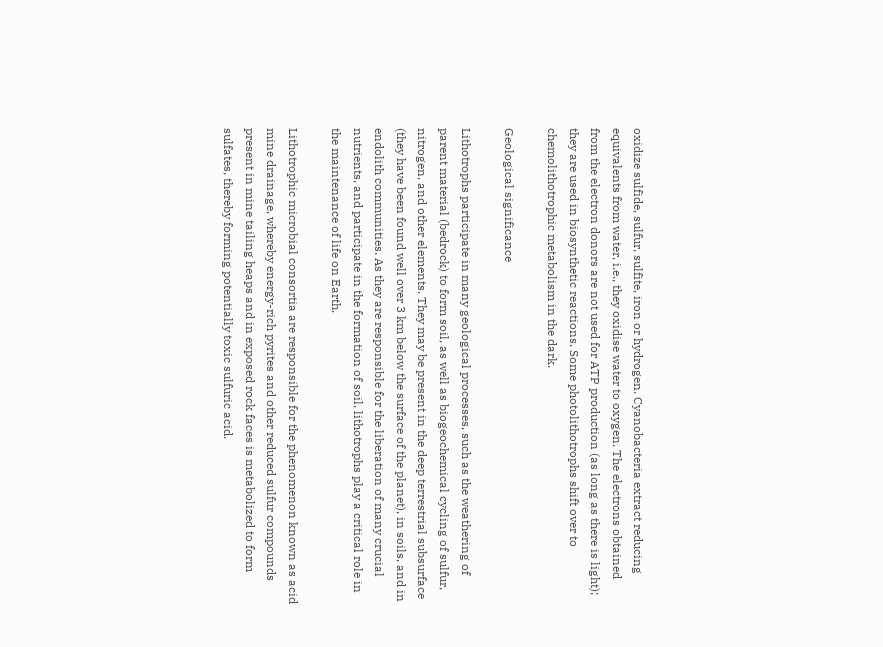oxidize sulfide, sulfur, sulfite, iron or hydrogen. Cyanobacteria extract reducing equivalents from water, i.e., they oxidise water to oxygen. The electrons obtained from the electron donors are not used for ATP production (as long as there is light); they are used in biosynthetic reactions. Some photolithotrophs shift over to chemolithotrophic metabolism in the dark.

Geological significance

Lithotrophs participate in many geological processes, such as the weathering of parent material (bedrock) to form soil, as well as biogeochemical cycling of sulfur, nitrogen, and other elements. They may be present in the deep terrestrial subsurface (they have been found well over 3 km below the surface of the planet), in soils, and in endolith communities. As they are responsible for the liberation of many crucial nutrients, and participate in the formation of soil, lithotrophs play a critical role in the maintenance of life on Earth.

Lithotrophic microbial consortia are responsible for the phenomenon known as acid mine drainage, whereby energy-rich pyrites and other reduced sulfur compounds present in mine tailing heaps and in exposed rock faces is metabolized to form sulfates, thereby forming potentially toxic sulfuric acid.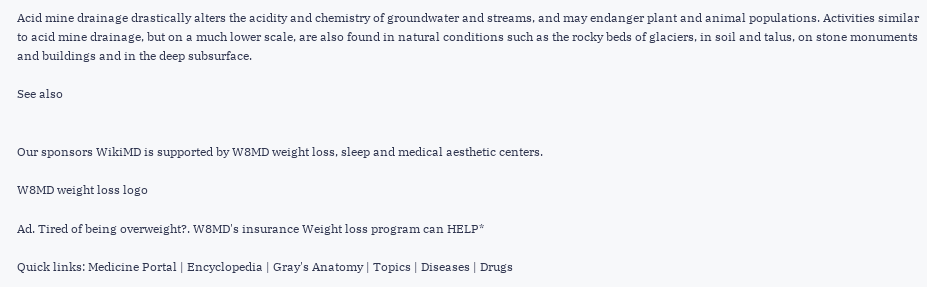Acid mine drainage drastically alters the acidity and chemistry of groundwater and streams, and may endanger plant and animal populations. Activities similar to acid mine drainage, but on a much lower scale, are also found in natural conditions such as the rocky beds of glaciers, in soil and talus, on stone monuments and buildings and in the deep subsurface.

See also


Our sponsors WikiMD is supported by W8MD weight loss, sleep and medical aesthetic centers.

W8MD weight loss logo

Ad. Tired of being overweight?. W8MD's insurance Weight loss program can HELP*

Quick links: Medicine Portal | Encyclopedia | Gray's Anatomy | Topics | Diseases | Drugs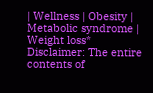| Wellness | Obesity | Metabolic syndrome | Weight loss*
Disclaimer: The entire contents of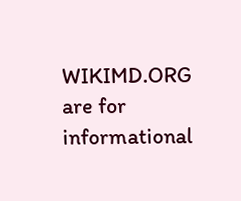WIKIMD.ORG are for informational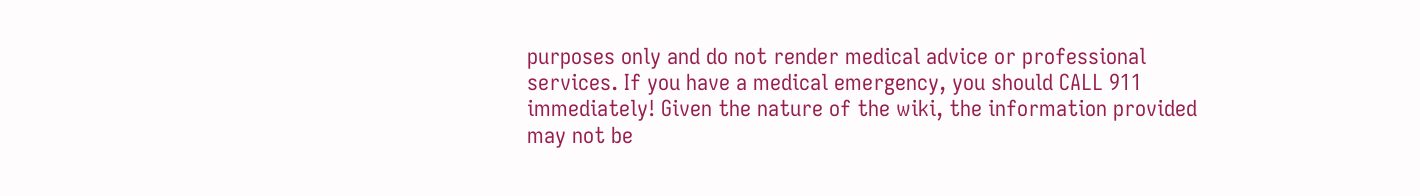purposes only and do not render medical advice or professional services. If you have a medical emergency, you should CALL 911 immediately! Given the nature of the wiki, the information provided may not be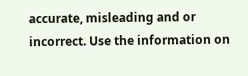accurate, misleading and or incorrect. Use the information on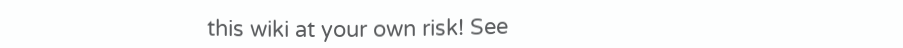this wiki at your own risk! See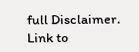full Disclaimer.
Link to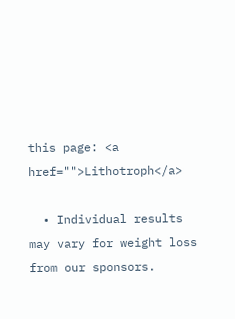this page: <a href="">Lithotroph</a>

  • Individual results may vary for weight loss from our sponsors.